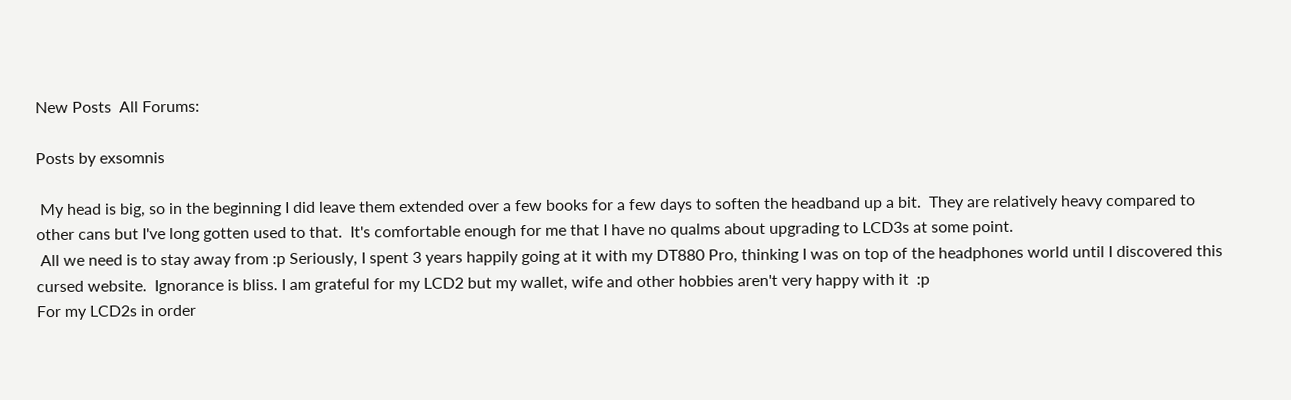New Posts  All Forums:

Posts by exsomnis

 My head is big, so in the beginning I did leave them extended over a few books for a few days to soften the headband up a bit.  They are relatively heavy compared to other cans but I've long gotten used to that.  It's comfortable enough for me that I have no qualms about upgrading to LCD3s at some point.
 All we need is to stay away from :p Seriously, I spent 3 years happily going at it with my DT880 Pro, thinking I was on top of the headphones world until I discovered this cursed website.  Ignorance is bliss. I am grateful for my LCD2 but my wallet, wife and other hobbies aren't very happy with it  :p
For my LCD2s in order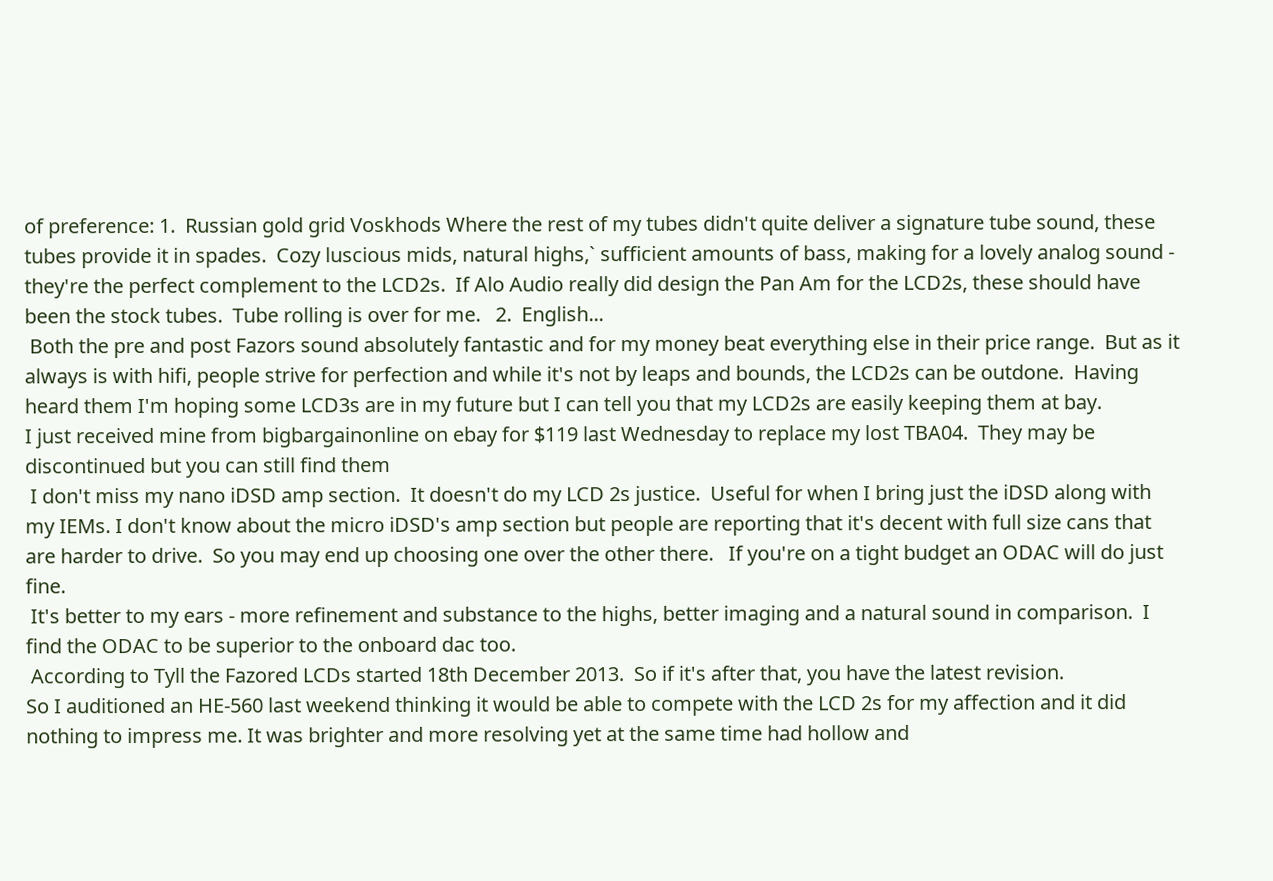of preference: 1.  Russian gold grid Voskhods Where the rest of my tubes didn't quite deliver a signature tube sound, these tubes provide it in spades.  Cozy luscious mids, natural highs,` sufficient amounts of bass, making for a lovely analog sound - they're the perfect complement to the LCD2s.  If Alo Audio really did design the Pan Am for the LCD2s, these should have been the stock tubes.  Tube rolling is over for me.   2.  English...
 Both the pre and post Fazors sound absolutely fantastic and for my money beat everything else in their price range.  But as it always is with hifi, people strive for perfection and while it's not by leaps and bounds, the LCD2s can be outdone.  Having heard them I'm hoping some LCD3s are in my future but I can tell you that my LCD2s are easily keeping them at bay.
I just received mine from bigbargainonline on ebay for $119 last Wednesday to replace my lost TBA04.  They may be discontinued but you can still find them
 I don't miss my nano iDSD amp section.  It doesn't do my LCD 2s justice.  Useful for when I bring just the iDSD along with my IEMs. I don't know about the micro iDSD's amp section but people are reporting that it's decent with full size cans that are harder to drive.  So you may end up choosing one over the other there.   If you're on a tight budget an ODAC will do just fine.
 It's better to my ears - more refinement and substance to the highs, better imaging and a natural sound in comparison.  I find the ODAC to be superior to the onboard dac too.
 According to Tyll the Fazored LCDs started 18th December 2013.  So if it's after that, you have the latest revision.
So I auditioned an HE-560 last weekend thinking it would be able to compete with the LCD 2s for my affection and it did nothing to impress me. It was brighter and more resolving yet at the same time had hollow and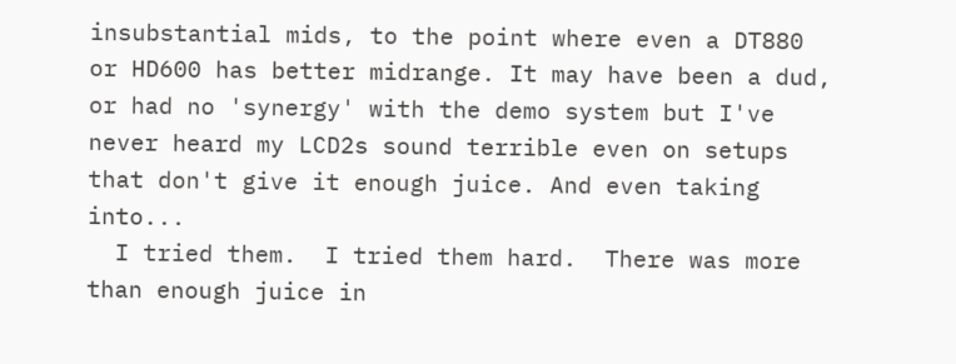insubstantial mids, to the point where even a DT880 or HD600 has better midrange. It may have been a dud, or had no 'synergy' with the demo system but I've never heard my LCD2s sound terrible even on setups that don't give it enough juice. And even taking into...
  I tried them.  I tried them hard.  There was more than enough juice in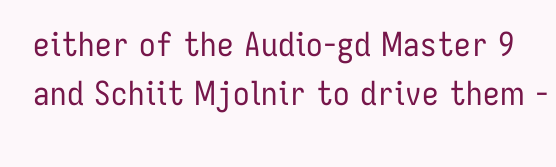either of the Audio-gd Master 9 and Schiit Mjolnir to drive them -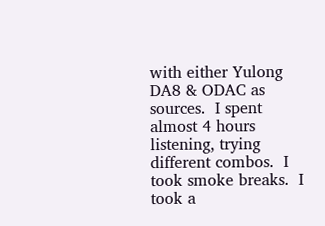with either Yulong DA8 & ODAC as sources.  I spent almost 4 hours listening, trying different combos.  I took smoke breaks.  I took a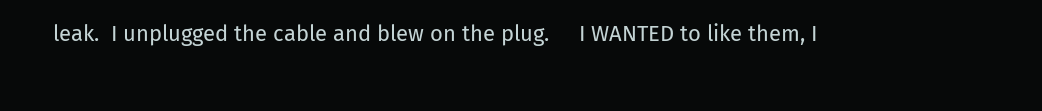leak.  I unplugged the cable and blew on the plug.     I WANTED to like them, I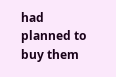had planned to buy them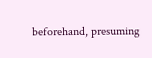beforehand, presuming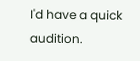I'd have a quick audition.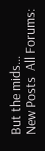But the mids...
New Posts  All Forums: